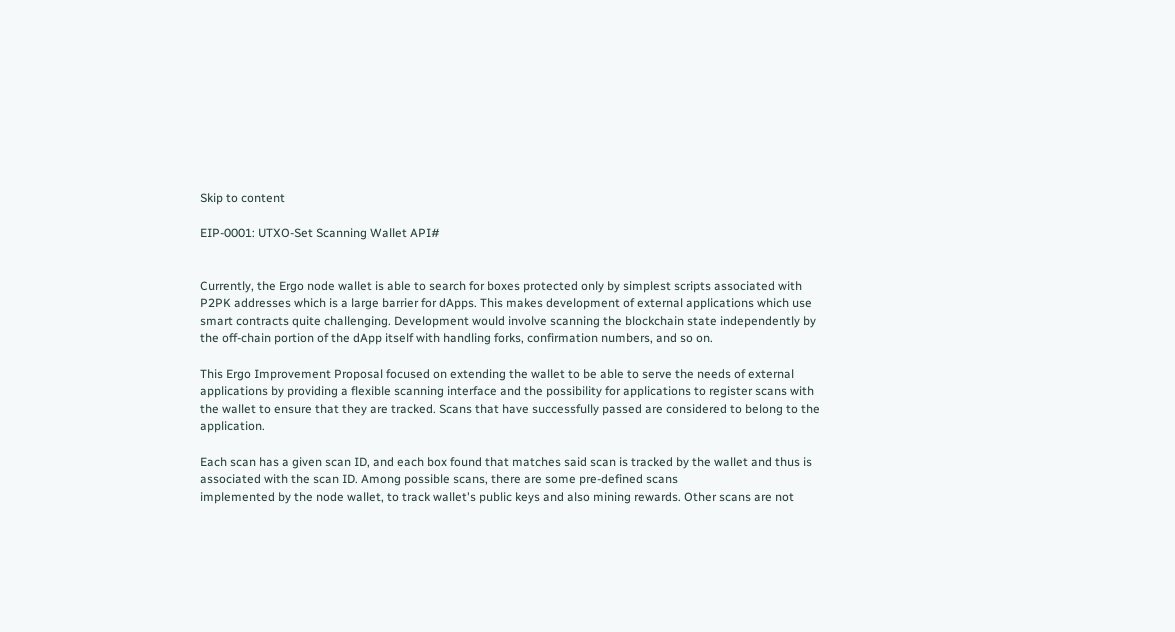Skip to content

EIP-0001: UTXO-Set Scanning Wallet API#


Currently, the Ergo node wallet is able to search for boxes protected only by simplest scripts associated with P2PK addresses which is a large barrier for dApps. This makes development of external applications which use smart contracts quite challenging. Development would involve scanning the blockchain state independently by the off-chain portion of the dApp itself with handling forks, confirmation numbers, and so on.

This Ergo Improvement Proposal focused on extending the wallet to be able to serve the needs of external applications by providing a flexible scanning interface and the possibility for applications to register scans with the wallet to ensure that they are tracked. Scans that have successfully passed are considered to belong to the application.

Each scan has a given scan ID, and each box found that matches said scan is tracked by the wallet and thus is associated with the scan ID. Among possible scans, there are some pre-defined scans
implemented by the node wallet, to track wallet's public keys and also mining rewards. Other scans are not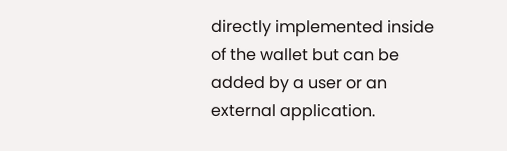directly implemented inside of the wallet but can be added by a user or an external application.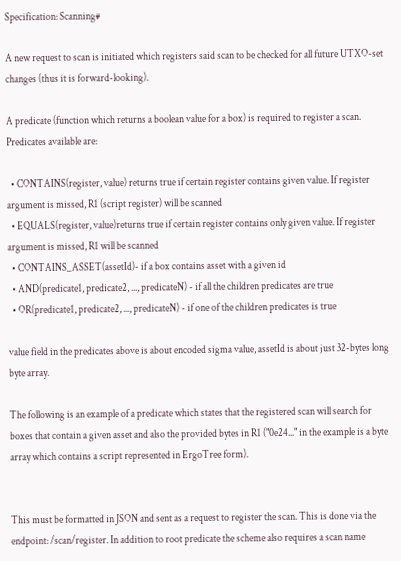Specification: Scanning#

A new request to scan is initiated which registers said scan to be checked for all future UTXO-set changes (thus it is forward-looking).

A predicate (function which returns a boolean value for a box) is required to register a scan. Predicates available are:

  • CONTAINS(register, value) returns true if certain register contains given value. If register argument is missed, R1 (script register) will be scanned
  • EQUALS(register, value)returns true if certain register contains only given value. If register argument is missed, R1 will be scanned
  • CONTAINS_ASSET(assetId)- if a box contains asset with a given id
  • AND(predicate1, predicate2, ..., predicateN) - if all the children predicates are true
  • OR(predicate1, predicate2, ..., predicateN) - if one of the children predicates is true

value field in the predicates above is about encoded sigma value, assetId is about just 32-bytes long byte array.

The following is an example of a predicate which states that the registered scan will search for boxes that contain a given asset and also the provided bytes in R1 ("0e24..." in the example is a byte array which contains a script represented in ErgoTree form).


This must be formatted in JSON and sent as a request to register the scan. This is done via the endpoint: /scan/register. In addition to root predicate the scheme also requires a scan name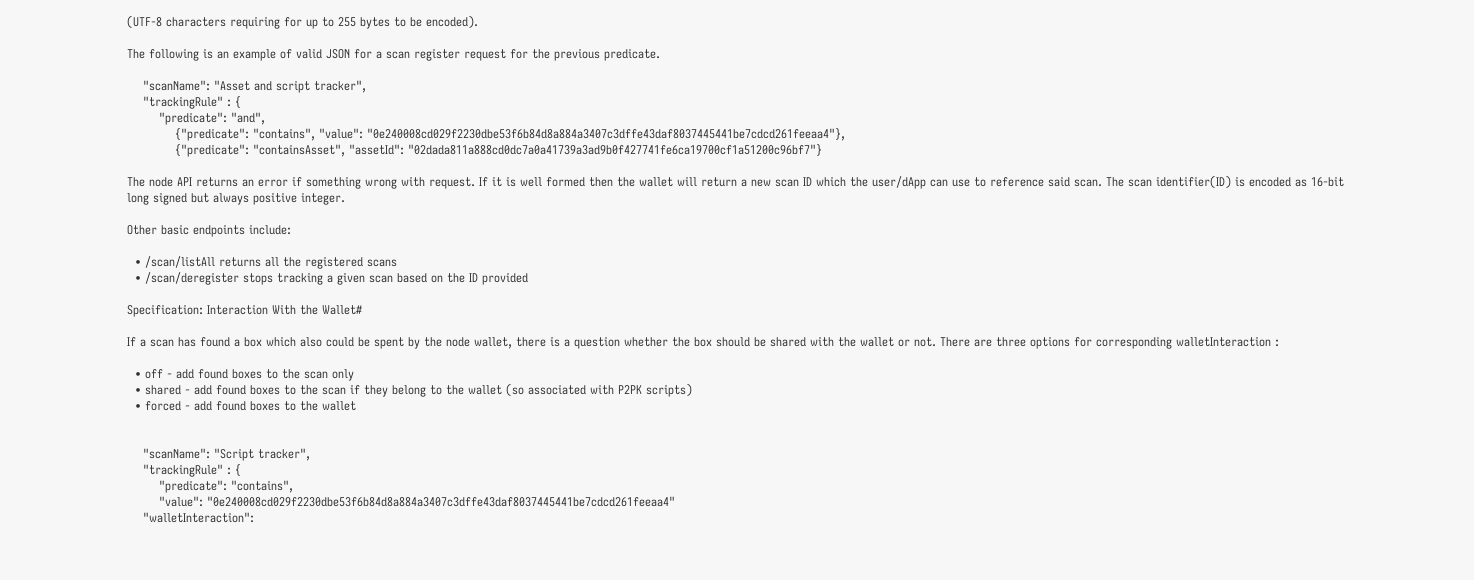(UTF-8 characters requiring for up to 255 bytes to be encoded).

The following is an example of valid JSON for a scan register request for the previous predicate.

    "scanName": "Asset and script tracker",
    "trackingRule" : {
        "predicate": "and",
            {"predicate": "contains", "value": "0e240008cd029f2230dbe53f6b84d8a884a3407c3dffe43daf8037445441be7cdcd261feeaa4"},
            {"predicate": "containsAsset", "assetId": "02dada811a888cd0dc7a0a41739a3ad9b0f427741fe6ca19700cf1a51200c96bf7"}

The node API returns an error if something wrong with request. If it is well formed then the wallet will return a new scan ID which the user/dApp can use to reference said scan. The scan identifier(ID) is encoded as 16-bit long signed but always positive integer.

Other basic endpoints include:

  • /scan/listAll returns all the registered scans
  • /scan/deregister stops tracking a given scan based on the ID provided

Specification: Interaction With the Wallet#

If a scan has found a box which also could be spent by the node wallet, there is a question whether the box should be shared with the wallet or not. There are three options for corresponding walletInteraction :

  • off - add found boxes to the scan only
  • shared - add found boxes to the scan if they belong to the wallet (so associated with P2PK scripts)
  • forced - add found boxes to the wallet


    "scanName": "Script tracker",
    "trackingRule" : {
        "predicate": "contains",
        "value": "0e240008cd029f2230dbe53f6b84d8a884a3407c3dffe43daf8037445441be7cdcd261feeaa4"
    "walletInteraction":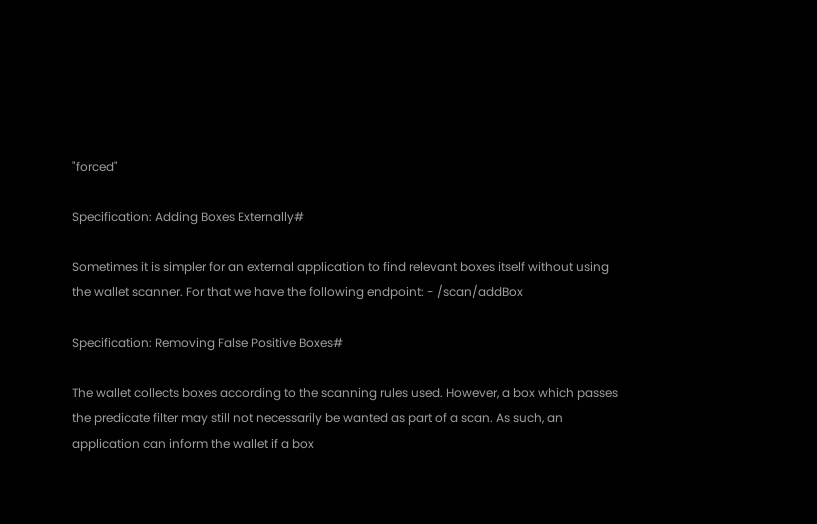"forced"

Specification: Adding Boxes Externally#

Sometimes it is simpler for an external application to find relevant boxes itself without using the wallet scanner. For that we have the following endpoint: - /scan/addBox

Specification: Removing False Positive Boxes#

The wallet collects boxes according to the scanning rules used. However, a box which passes the predicate filter may still not necessarily be wanted as part of a scan. As such, an application can inform the wallet if a box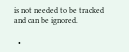is not needed to be tracked and can be ignored.

  •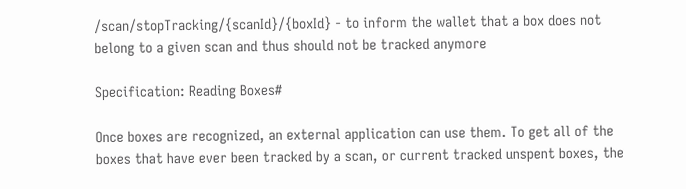/scan/stopTracking/{scanId}/{boxId} - to inform the wallet that a box does not belong to a given scan and thus should not be tracked anymore

Specification: Reading Boxes#

Once boxes are recognized, an external application can use them. To get all of the boxes that have ever been tracked by a scan, or current tracked unspent boxes, the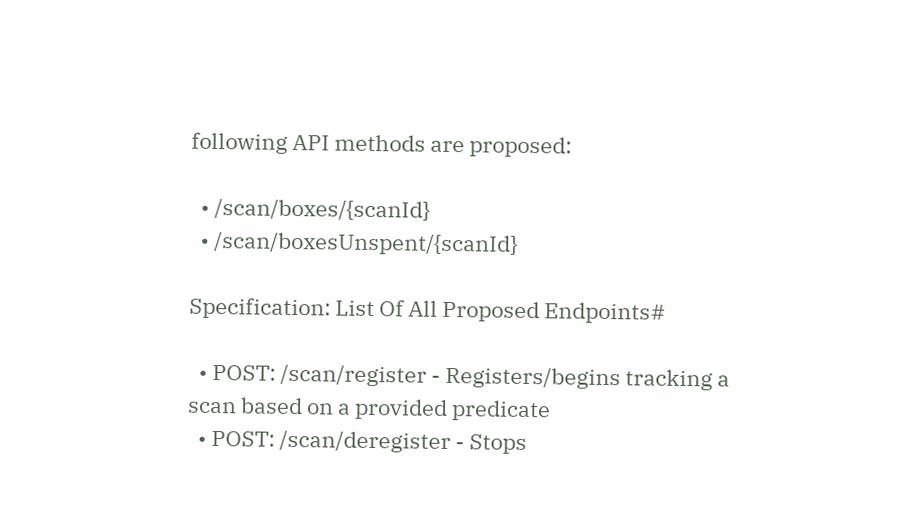following API methods are proposed:

  • /scan/boxes/{scanId}
  • /scan/boxesUnspent/{scanId}

Specification: List Of All Proposed Endpoints#

  • POST: /scan/register - Registers/begins tracking a scan based on a provided predicate
  • POST: /scan/deregister - Stops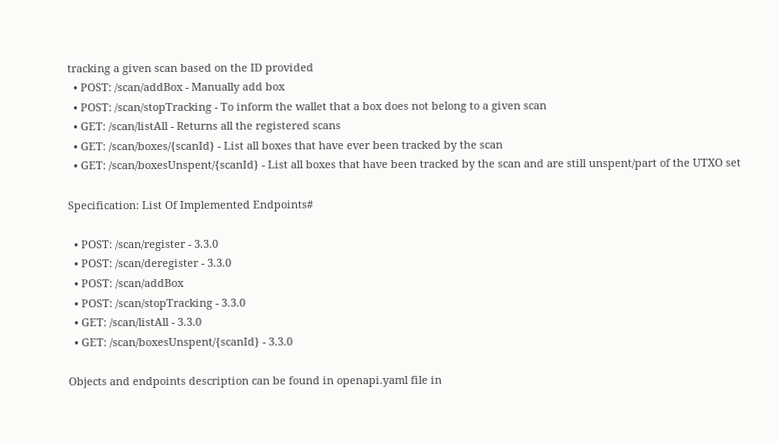tracking a given scan based on the ID provided
  • POST: /scan/addBox - Manually add box
  • POST: /scan/stopTracking - To inform the wallet that a box does not belong to a given scan
  • GET: /scan/listAll - Returns all the registered scans
  • GET: /scan/boxes/{scanId} - List all boxes that have ever been tracked by the scan
  • GET: /scan/boxesUnspent/{scanId} - List all boxes that have been tracked by the scan and are still unspent/part of the UTXO set

Specification: List Of Implemented Endpoints#

  • POST: /scan/register - 3.3.0
  • POST: /scan/deregister - 3.3.0
  • POST: /scan/addBox
  • POST: /scan/stopTracking - 3.3.0
  • GET: /scan/listAll - 3.3.0
  • GET: /scan/boxesUnspent/{scanId} - 3.3.0

Objects and endpoints description can be found in openapi.yaml file in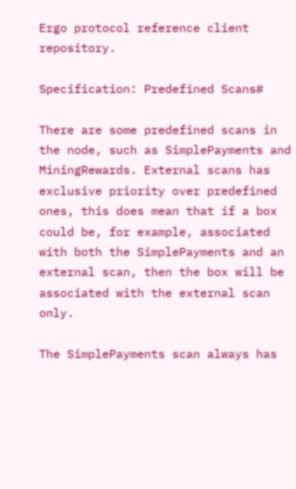Ergo protocol reference client repository.

Specification: Predefined Scans#

There are some predefined scans in the node, such as SimplePayments and MiningRewards. External scans has exclusive priority over predefined ones, this does mean that if a box could be, for example, associated with both the SimplePayments and an external scan, then the box will be associated with the external scan only.

The SimplePayments scan always has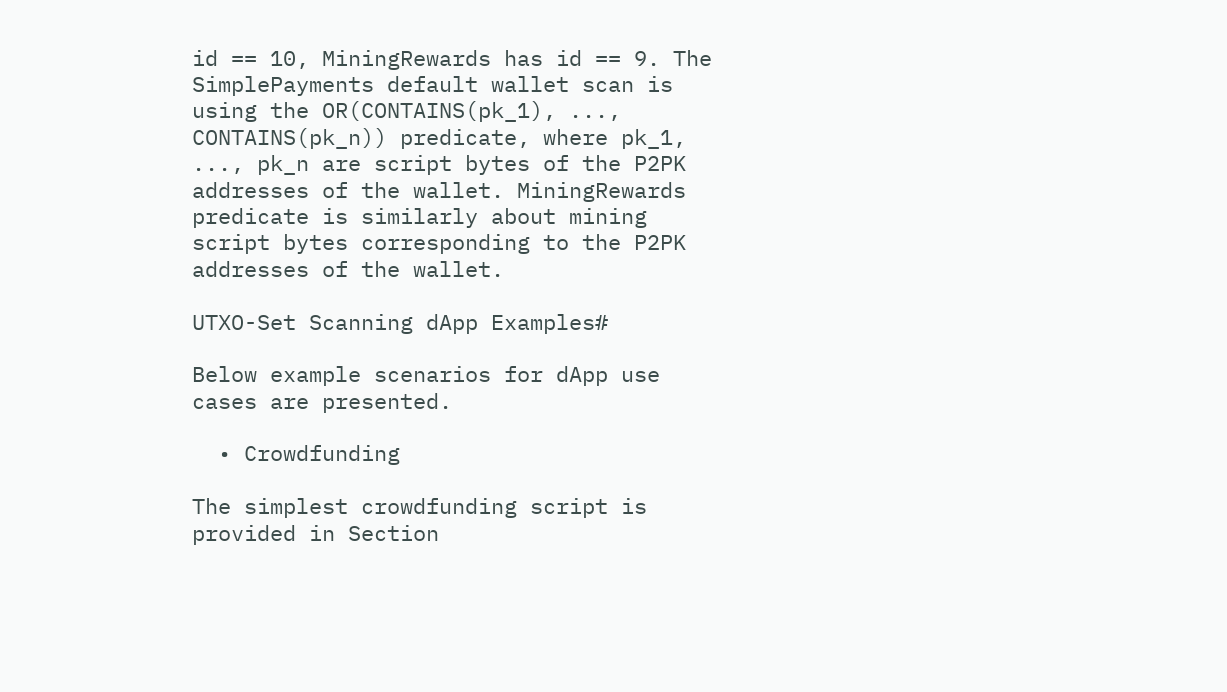id == 10, MiningRewards has id == 9. The SimplePayments default wallet scan is using the OR(CONTAINS(pk_1), ..., CONTAINS(pk_n)) predicate, where pk_1, ..., pk_n are script bytes of the P2PK addresses of the wallet. MiningRewards predicate is similarly about mining script bytes corresponding to the P2PK addresses of the wallet.

UTXO-Set Scanning dApp Examples#

Below example scenarios for dApp use cases are presented.

  • Crowdfunding

The simplest crowdfunding script is provided in Section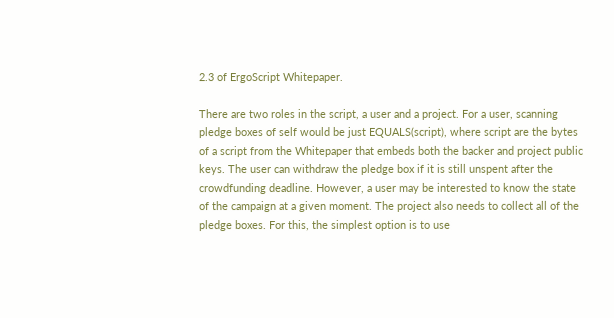2.3 of ErgoScript Whitepaper.

There are two roles in the script, a user and a project. For a user, scanning pledge boxes of self would be just EQUALS(script), where script are the bytes of a script from the Whitepaper that embeds both the backer and project public keys. The user can withdraw the pledge box if it is still unspent after the crowdfunding deadline. However, a user may be interested to know the state of the campaign at a given moment. The project also needs to collect all of the pledge boxes. For this, the simplest option is to use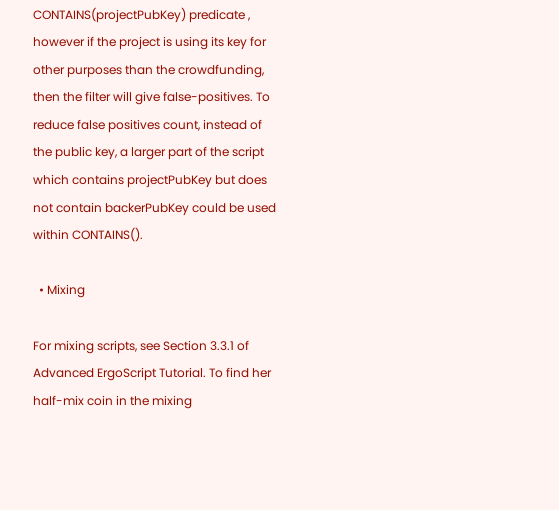CONTAINS(projectPubKey) predicate , however if the project is using its key for other purposes than the crowdfunding, then the filter will give false-positives. To reduce false positives count, instead of the public key, a larger part of the script which contains projectPubKey but does not contain backerPubKey could be used within CONTAINS().

  • Mixing

For mixing scripts, see Section 3.3.1 of Advanced ErgoScript Tutorial. To find her half-mix coin in the mixing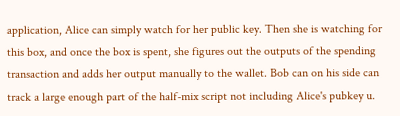application, Alice can simply watch for her public key. Then she is watching for this box, and once the box is spent, she figures out the outputs of the spending transaction and adds her output manually to the wallet. Bob can on his side can track a large enough part of the half-mix script not including Alice's pubkey u.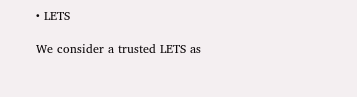• LETS

We consider a trusted LETS as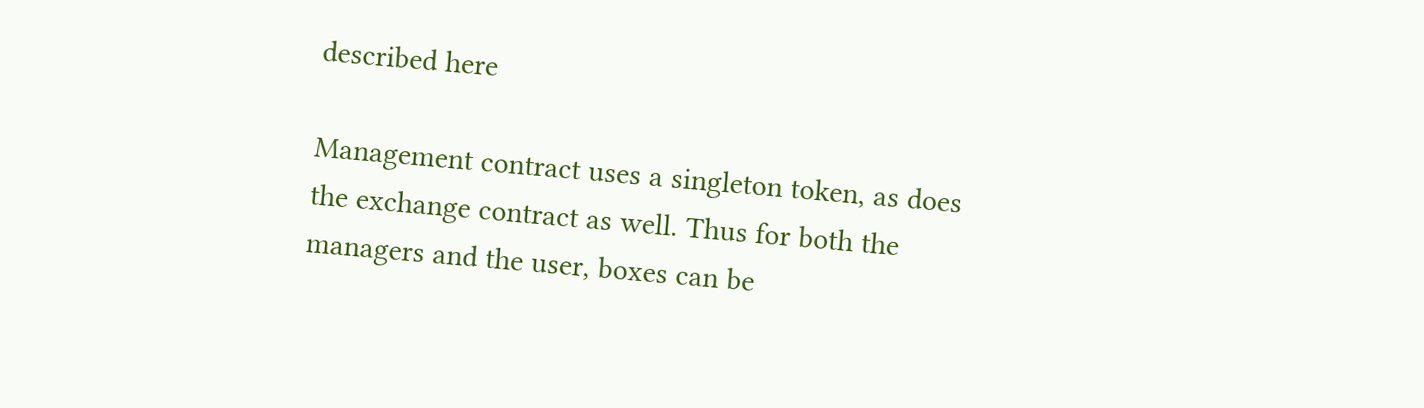described here

Management contract uses a singleton token, as does the exchange contract as well. Thus for both the managers and the user, boxes can be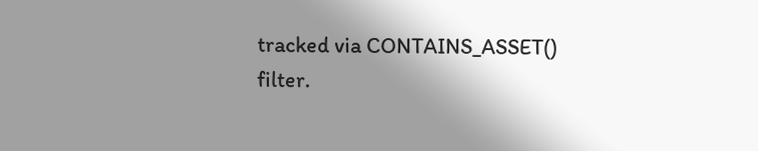tracked via CONTAINS_ASSET() filter.